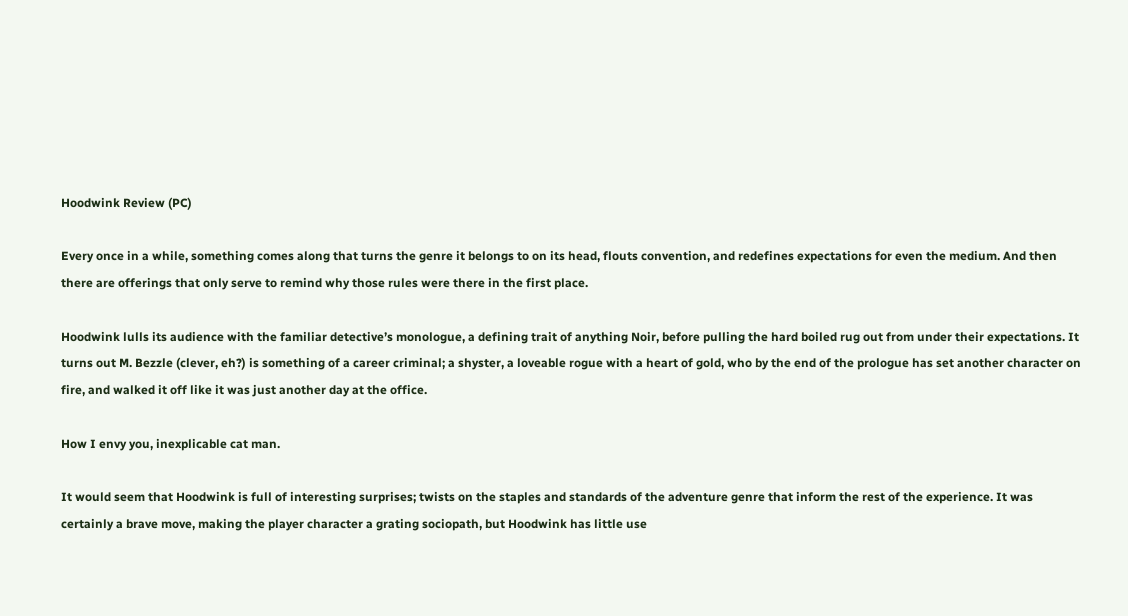Hoodwink Review (PC)

Every once in a while, something comes along that turns the genre it belongs to on its head, flouts convention, and redefines expectations for even the medium. And then there are offerings that only serve to remind why those rules were there in the first place.

Hoodwink lulls its audience with the familiar detective’s monologue, a defining trait of anything Noir, before pulling the hard boiled rug out from under their expectations. It turns out M. Bezzle (clever, eh?) is something of a career criminal; a shyster, a loveable rogue with a heart of gold, who by the end of the prologue has set another character on fire, and walked it off like it was just another day at the office.

How I envy you, inexplicable cat man.

It would seem that Hoodwink is full of interesting surprises; twists on the staples and standards of the adventure genre that inform the rest of the experience. It was certainly a brave move, making the player character a grating sociopath, but Hoodwink has little use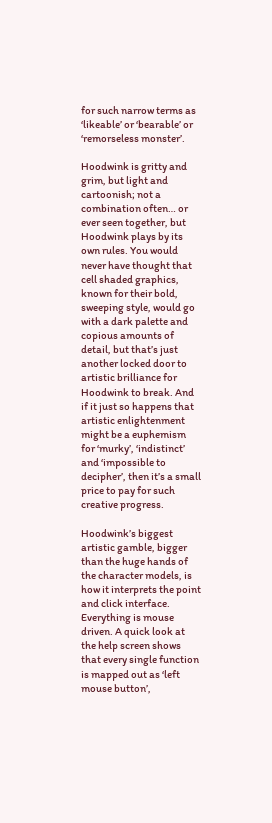for such narrow terms as ‘likeable’ or ‘bearable’ or ‘remorseless monster’.

Hoodwink is gritty and grim, but light and cartoonish; not a combination often… or ever seen together, but Hoodwink plays by its own rules. You would never have thought that cell shaded graphics, known for their bold, sweeping style, would go with a dark palette and copious amounts of detail, but that’s just another locked door to artistic brilliance for Hoodwink to break. And if it just so happens that artistic enlightenment might be a euphemism for ‘murky’, ‘indistinct’ and ‘impossible to decipher’, then it’s a small price to pay for such creative progress.

Hoodwink’s biggest artistic gamble, bigger than the huge hands of the character models, is how it interprets the point and click interface. Everything is mouse driven. A quick look at the help screen shows that every single function is mapped out as ‘left mouse button’,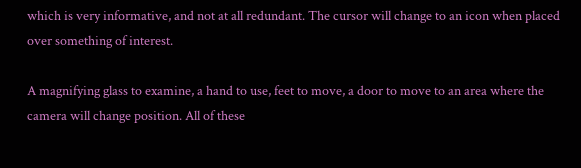which is very informative, and not at all redundant. The cursor will change to an icon when placed over something of interest.

A magnifying glass to examine, a hand to use, feet to move, a door to move to an area where the camera will change position. All of these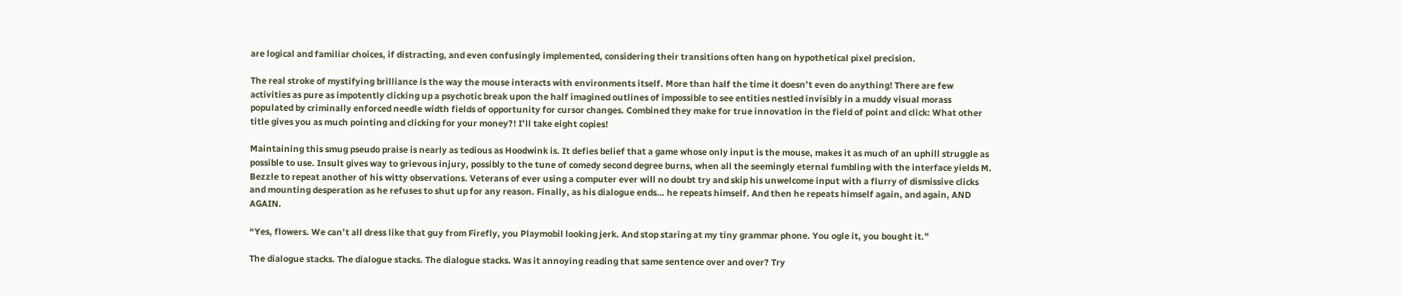are logical and familiar choices, if distracting, and even confusingly implemented, considering their transitions often hang on hypothetical pixel precision.

The real stroke of mystifying brilliance is the way the mouse interacts with environments itself. More than half the time it doesn’t even do anything! There are few activities as pure as impotently clicking up a psychotic break upon the half imagined outlines of impossible to see entities nestled invisibly in a muddy visual morass populated by criminally enforced needle width fields of opportunity for cursor changes. Combined they make for true innovation in the field of point and click: What other title gives you as much pointing and clicking for your money?! I’ll take eight copies!

Maintaining this smug pseudo praise is nearly as tedious as Hoodwink is. It defies belief that a game whose only input is the mouse, makes it as much of an uphill struggle as possible to use. Insult gives way to grievous injury, possibly to the tune of comedy second degree burns, when all the seemingly eternal fumbling with the interface yields M. Bezzle to repeat another of his witty observations. Veterans of ever using a computer ever will no doubt try and skip his unwelcome input with a flurry of dismissive clicks and mounting desperation as he refuses to shut up for any reason. Finally, as his dialogue ends… he repeats himself. And then he repeats himself again, and again, AND AGAIN.

“Yes, flowers. We can’t all dress like that guy from Firefly, you Playmobil looking jerk. And stop staring at my tiny grammar phone. You ogle it, you bought it.”

The dialogue stacks. The dialogue stacks. The dialogue stacks. Was it annoying reading that same sentence over and over? Try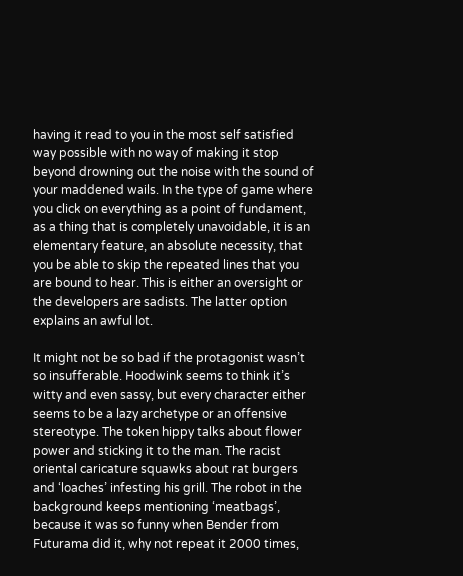having it read to you in the most self satisfied way possible with no way of making it stop beyond drowning out the noise with the sound of your maddened wails. In the type of game where you click on everything as a point of fundament, as a thing that is completely unavoidable, it is an elementary feature, an absolute necessity, that you be able to skip the repeated lines that you are bound to hear. This is either an oversight or the developers are sadists. The latter option explains an awful lot.

It might not be so bad if the protagonist wasn’t so insufferable. Hoodwink seems to think it’s witty and even sassy, but every character either seems to be a lazy archetype or an offensive stereotype. The token hippy talks about flower power and sticking it to the man. The racist oriental caricature squawks about rat burgers and ‘loaches’ infesting his grill. The robot in the background keeps mentioning ‘meatbags’, because it was so funny when Bender from Futurama did it, why not repeat it 2000 times,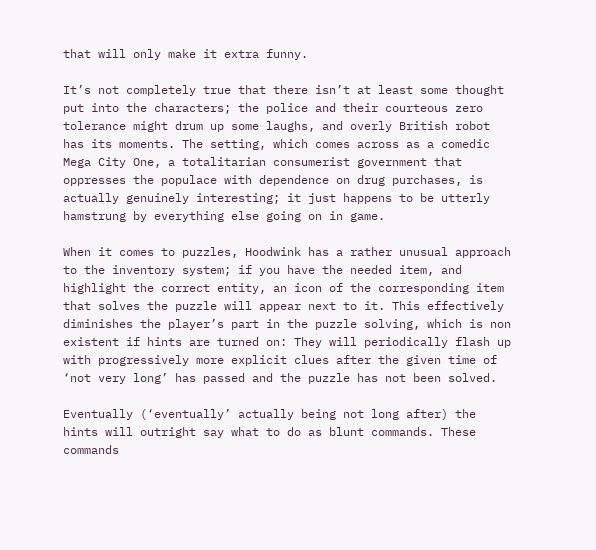that will only make it extra funny.

It’s not completely true that there isn’t at least some thought put into the characters; the police and their courteous zero tolerance might drum up some laughs, and overly British robot has its moments. The setting, which comes across as a comedic Mega City One, a totalitarian consumerist government that oppresses the populace with dependence on drug purchases, is actually genuinely interesting; it just happens to be utterly hamstrung by everything else going on in game.

When it comes to puzzles, Hoodwink has a rather unusual approach to the inventory system; if you have the needed item, and highlight the correct entity, an icon of the corresponding item that solves the puzzle will appear next to it. This effectively diminishes the player’s part in the puzzle solving, which is non existent if hints are turned on: They will periodically flash up with progressively more explicit clues after the given time of ‘not very long’ has passed and the puzzle has not been solved.

Eventually (‘eventually’ actually being not long after) the hints will outright say what to do as blunt commands. These commands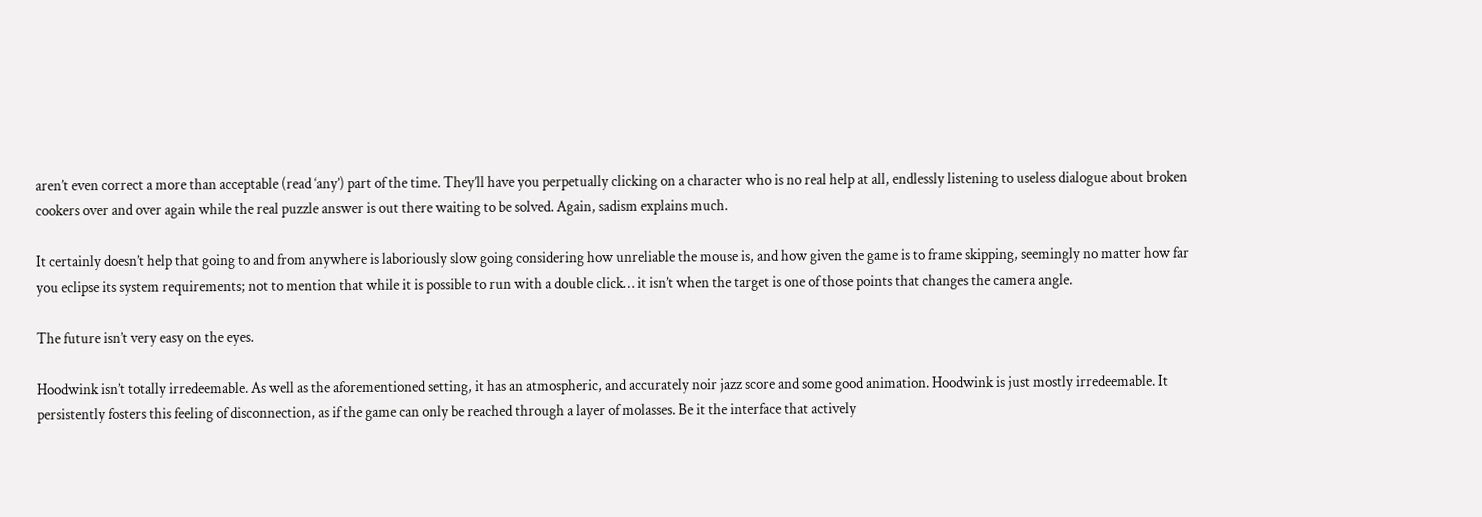aren’t even correct a more than acceptable (read ‘any’) part of the time. They’ll have you perpetually clicking on a character who is no real help at all, endlessly listening to useless dialogue about broken cookers over and over again while the real puzzle answer is out there waiting to be solved. Again, sadism explains much.

It certainly doesn’t help that going to and from anywhere is laboriously slow going considering how unreliable the mouse is, and how given the game is to frame skipping, seemingly no matter how far you eclipse its system requirements; not to mention that while it is possible to run with a double click… it isn’t when the target is one of those points that changes the camera angle.

The future isn’t very easy on the eyes.

Hoodwink isn’t totally irredeemable. As well as the aforementioned setting, it has an atmospheric, and accurately noir jazz score and some good animation. Hoodwink is just mostly irredeemable. It persistently fosters this feeling of disconnection, as if the game can only be reached through a layer of molasses. Be it the interface that actively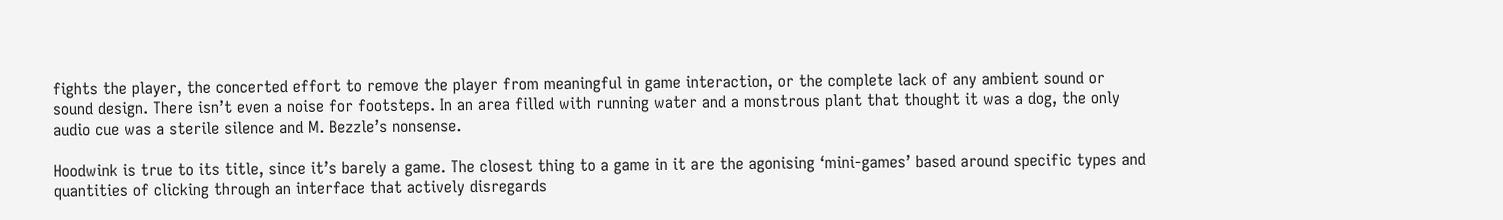fights the player, the concerted effort to remove the player from meaningful in game interaction, or the complete lack of any ambient sound or sound design. There isn’t even a noise for footsteps. In an area filled with running water and a monstrous plant that thought it was a dog, the only audio cue was a sterile silence and M. Bezzle’s nonsense.

Hoodwink is true to its title, since it’s barely a game. The closest thing to a game in it are the agonising ‘mini-games’ based around specific types and quantities of clicking through an interface that actively disregards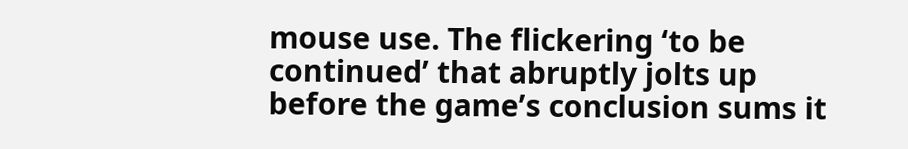mouse use. The flickering ‘to be continued’ that abruptly jolts up before the game’s conclusion sums it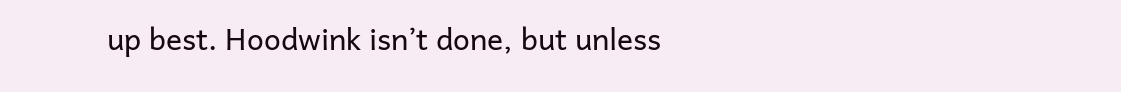up best. Hoodwink isn’t done, but unless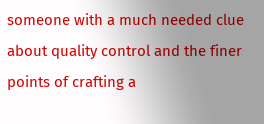someone with a much needed clue about quality control and the finer points of crafting a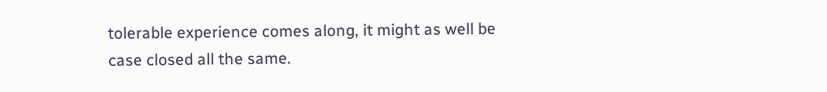tolerable experience comes along, it might as well be case closed all the same.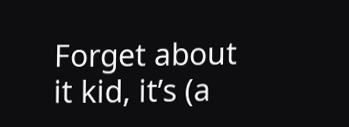Forget about it kid, it’s (a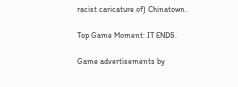racist caricature of) Chinatown.

Top Game Moment: IT ENDS.

Game advertisements by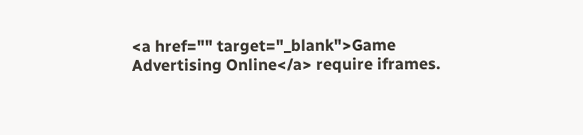<a href="" target="_blank">Game Advertising Online</a> require iframes.